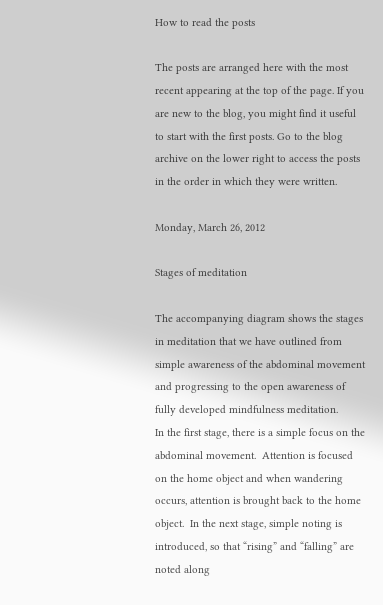How to read the posts

The posts are arranged here with the most recent appearing at the top of the page. If you are new to the blog, you might find it useful to start with the first posts. Go to the blog archive on the lower right to access the posts in the order in which they were written.

Monday, March 26, 2012

Stages of meditation

The accompanying diagram shows the stages in meditation that we have outlined from simple awareness of the abdominal movement and progressing to the open awareness of fully developed mindfulness meditation.
In the first stage, there is a simple focus on the abdominal movement.  Attention is focused on the home object and when wandering occurs, attention is brought back to the home object.  In the next stage, simple noting is introduced, so that “rising” and “falling” are noted along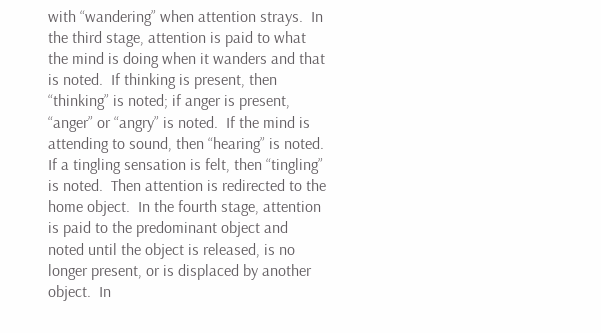with “wandering” when attention strays.  In the third stage, attention is paid to what the mind is doing when it wanders and that is noted.  If thinking is present, then “thinking” is noted; if anger is present, “anger” or “angry” is noted.  If the mind is attending to sound, then “hearing” is noted.  If a tingling sensation is felt, then “tingling” is noted.  Then attention is redirected to the home object.  In the fourth stage, attention is paid to the predominant object and noted until the object is released, is no longer present, or is displaced by another object.  In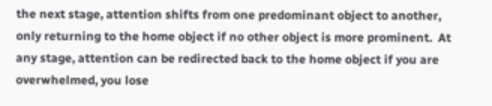the next stage, attention shifts from one predominant object to another, only returning to the home object if no other object is more prominent.  At any stage, attention can be redirected back to the home object if you are overwhelmed, you lose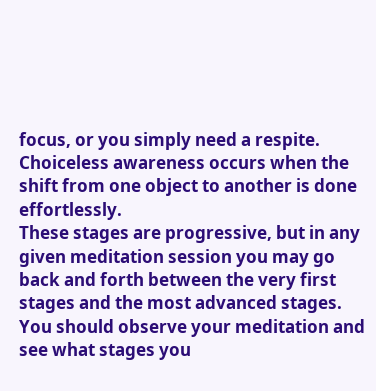focus, or you simply need a respite.  Choiceless awareness occurs when the shift from one object to another is done effortlessly.
These stages are progressive, but in any given meditation session you may go back and forth between the very first stages and the most advanced stages.  You should observe your meditation and see what stages you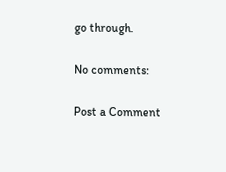go through.

No comments:

Post a Comment